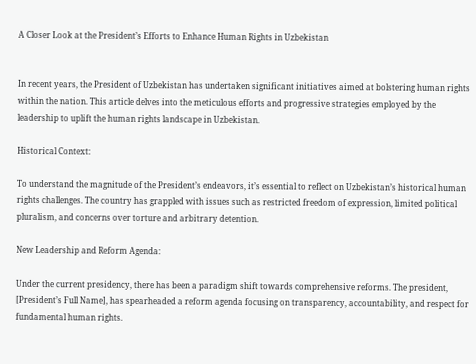A Closer Look at the President’s Efforts to Enhance Human Rights in Uzbekistan


In recent years, the President of Uzbekistan has undertaken significant initiatives aimed at bolstering human rights within the nation. This article delves into the meticulous efforts and progressive strategies employed by the leadership to uplift the human rights landscape in Uzbekistan.

Historical Context:

To understand the magnitude of the President’s endeavors, it’s essential to reflect on Uzbekistan’s historical human rights challenges. The country has grappled with issues such as restricted freedom of expression, limited political pluralism, and concerns over torture and arbitrary detention.

New Leadership and Reform Agenda:

Under the current presidency, there has been a paradigm shift towards comprehensive reforms. The president, [President’s Full Name], has spearheaded a reform agenda focusing on transparency, accountability, and respect for fundamental human rights.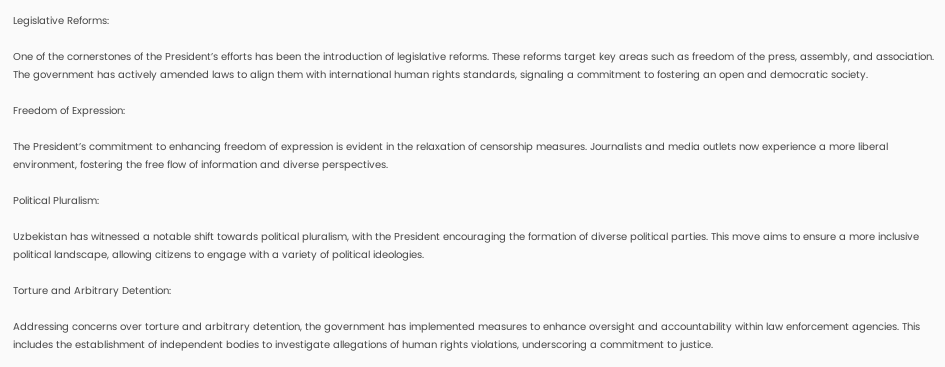Legislative Reforms:

One of the cornerstones of the President’s efforts has been the introduction of legislative reforms. These reforms target key areas such as freedom of the press, assembly, and association. The government has actively amended laws to align them with international human rights standards, signaling a commitment to fostering an open and democratic society.

Freedom of Expression:

The President’s commitment to enhancing freedom of expression is evident in the relaxation of censorship measures. Journalists and media outlets now experience a more liberal environment, fostering the free flow of information and diverse perspectives.

Political Pluralism:

Uzbekistan has witnessed a notable shift towards political pluralism, with the President encouraging the formation of diverse political parties. This move aims to ensure a more inclusive political landscape, allowing citizens to engage with a variety of political ideologies.

Torture and Arbitrary Detention:

Addressing concerns over torture and arbitrary detention, the government has implemented measures to enhance oversight and accountability within law enforcement agencies. This includes the establishment of independent bodies to investigate allegations of human rights violations, underscoring a commitment to justice.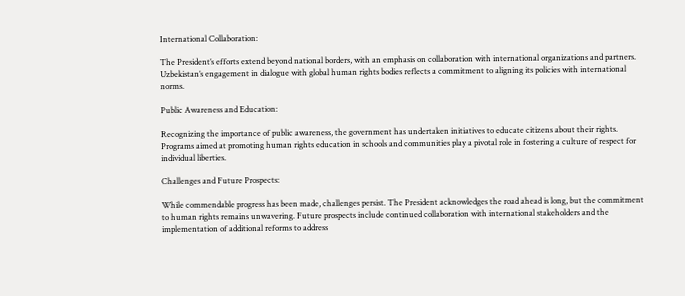International Collaboration:

The President’s efforts extend beyond national borders, with an emphasis on collaboration with international organizations and partners. Uzbekistan’s engagement in dialogue with global human rights bodies reflects a commitment to aligning its policies with international norms.

Public Awareness and Education:

Recognizing the importance of public awareness, the government has undertaken initiatives to educate citizens about their rights. Programs aimed at promoting human rights education in schools and communities play a pivotal role in fostering a culture of respect for individual liberties.

Challenges and Future Prospects:

While commendable progress has been made, challenges persist. The President acknowledges the road ahead is long, but the commitment to human rights remains unwavering. Future prospects include continued collaboration with international stakeholders and the implementation of additional reforms to address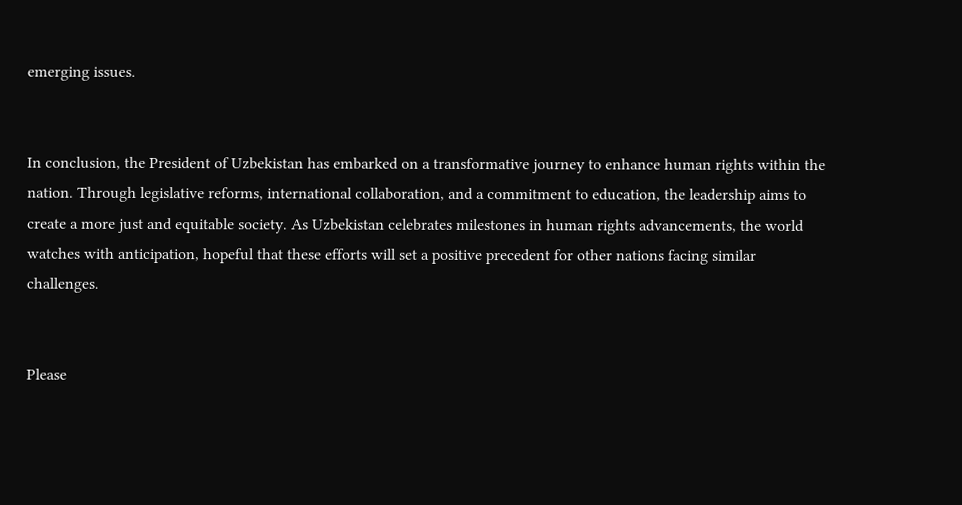emerging issues.


In conclusion, the President of Uzbekistan has embarked on a transformative journey to enhance human rights within the nation. Through legislative reforms, international collaboration, and a commitment to education, the leadership aims to create a more just and equitable society. As Uzbekistan celebrates milestones in human rights advancements, the world watches with anticipation, hopeful that these efforts will set a positive precedent for other nations facing similar challenges.


Please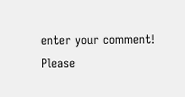enter your comment!
Please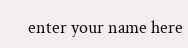enter your name here